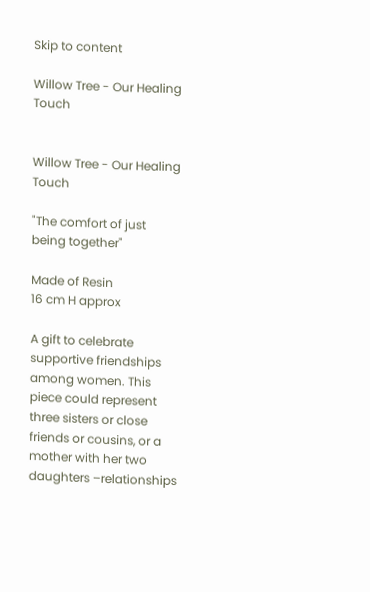Skip to content

Willow Tree - Our Healing Touch


Willow Tree - Our Healing Touch

"The comfort of just being together"

Made of Resin
16 cm H approx

A gift to celebrate supportive friendships among women. This piece could represent three sisters or close friends or cousins, or a mother with her two daughters –relationships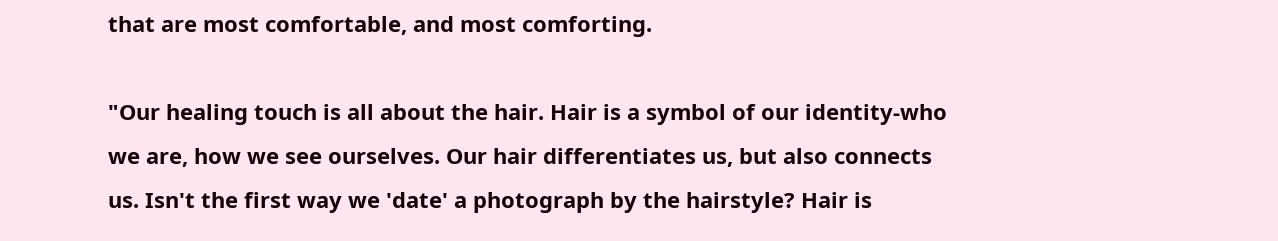that are most comfortable, and most comforting.

"Our healing touch is all about the hair. Hair is a symbol of our identity-who we are, how we see ourselves. Our hair differentiates us, but also connects us. Isn't the first way we 'date' a photograph by the hairstyle? Hair is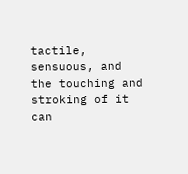tactile, sensuous, and the touching and stroking of it can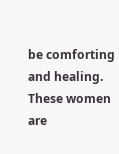be comforting and healing. These women are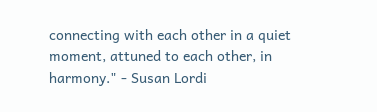connecting with each other in a quiet moment, attuned to each other, in harmony." - Susan Lordi